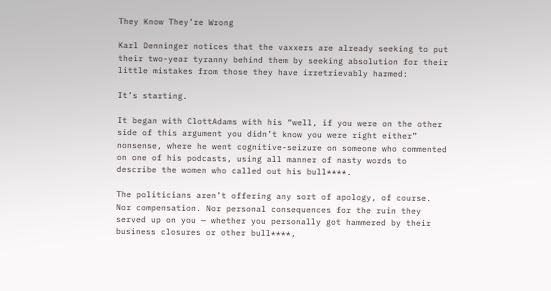They Know They’re Wrong

Karl Denninger notices that the vaxxers are already seeking to put their two-year tyranny behind them by seeking absolution for their little mistakes from those they have irretrievably harmed:

It’s starting.

It began with ClottAdams with his “well, if you were on the other side of this argument you didn’t know you were right either” nonsense, where he went cognitive-seizure on someone who commented on one of his podcasts, using all manner of nasty words to describe the women who called out his bull****.

The politicians aren’t offering any sort of apology, of course. Nor compensation. Nor personal consequences for the ruin they served up on you — whether you personally got hammered by their business closures or other bull****,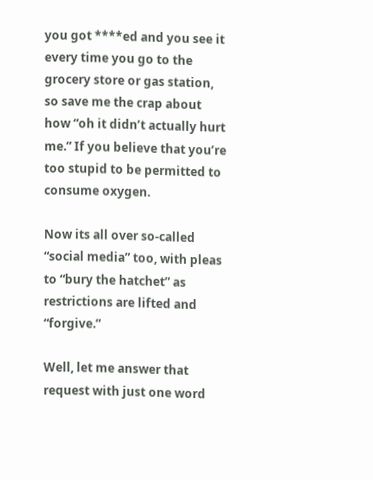you got ****ed and you see it every time you go to the grocery store or gas station, so save me the crap about how “oh it didn’t actually hurt me.” If you believe that you’re too stupid to be permitted to consume oxygen.

Now its all over so-called “social media” too, with pleas to “bury the hatchet” as restrictions are lifted and “forgive.”

Well, let me answer that request with just one word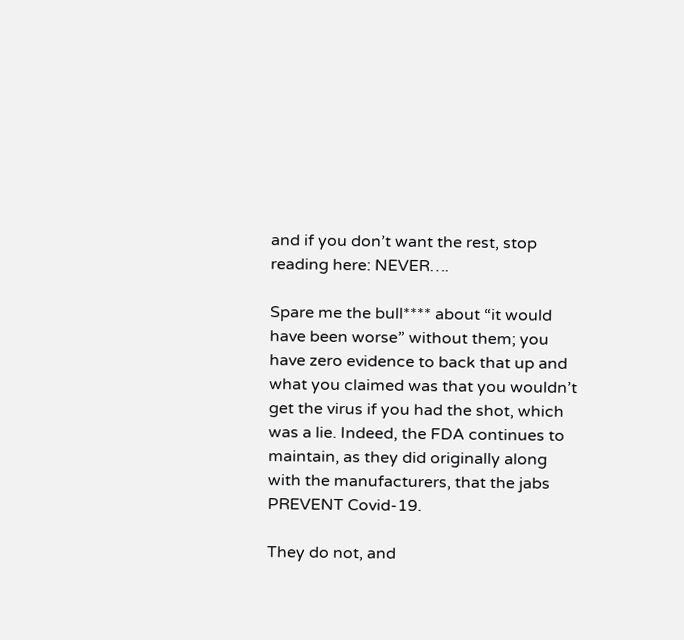and if you don’t want the rest, stop reading here: NEVER….

Spare me the bull**** about “it would have been worse” without them; you have zero evidence to back that up and what you claimed was that you wouldn’t get the virus if you had the shot, which was a lie. Indeed, the FDA continues to maintain, as they did originally along with the manufacturers, that the jabs PREVENT Covid-19.

They do not, and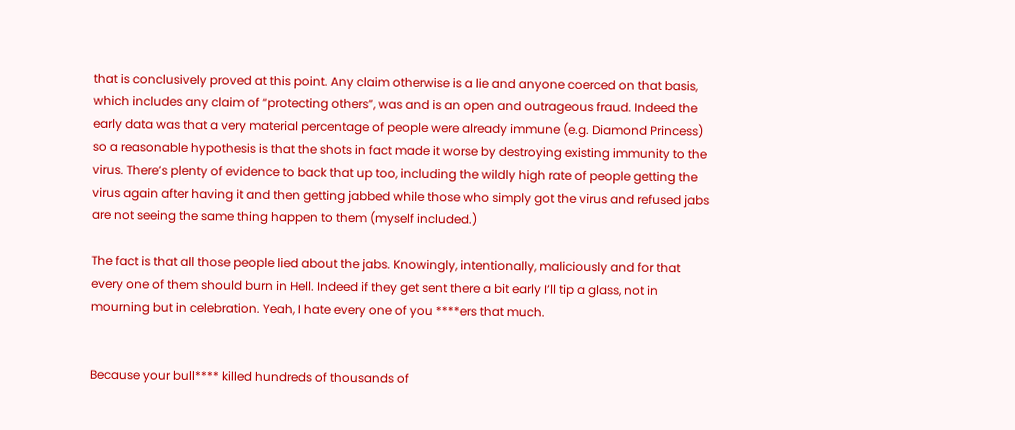that is conclusively proved at this point. Any claim otherwise is a lie and anyone coerced on that basis, which includes any claim of “protecting others”, was and is an open and outrageous fraud. Indeed the early data was that a very material percentage of people were already immune (e.g. Diamond Princess) so a reasonable hypothesis is that the shots in fact made it worse by destroying existing immunity to the virus. There’s plenty of evidence to back that up too, including the wildly high rate of people getting the virus again after having it and then getting jabbed while those who simply got the virus and refused jabs are not seeing the same thing happen to them (myself included.)

The fact is that all those people lied about the jabs. Knowingly, intentionally, maliciously and for that every one of them should burn in Hell. Indeed if they get sent there a bit early I’ll tip a glass, not in mourning but in celebration. Yeah, I hate every one of you ****ers that much.


Because your bull**** killed hundreds of thousands of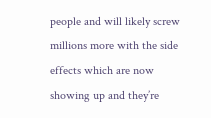people and will likely screw millions more with the side effects which are now showing up and they’re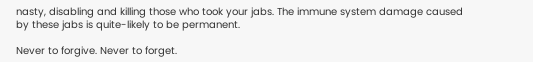nasty, disabling and killing those who took your jabs. The immune system damage caused by these jabs is quite-likely to be permanent.

Never to forgive. Never to forget.